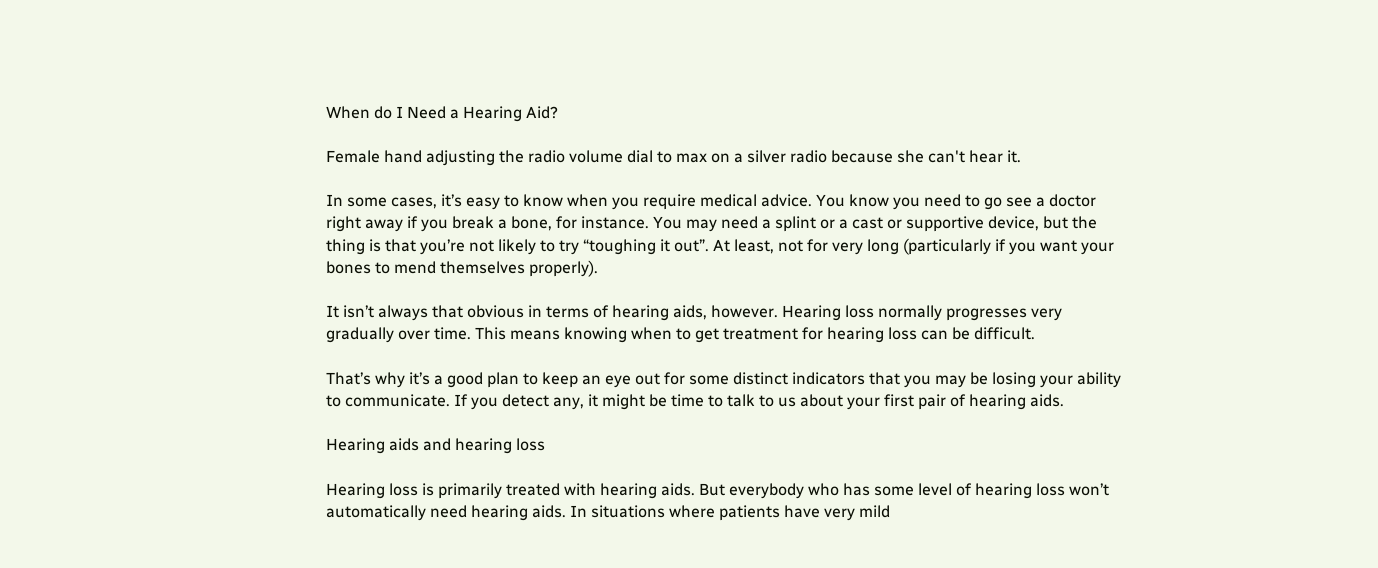When do I Need a Hearing Aid?

Female hand adjusting the radio volume dial to max on a silver radio because she can't hear it.

In some cases, it’s easy to know when you require medical advice. You know you need to go see a doctor right away if you break a bone, for instance. You may need a splint or a cast or supportive device, but the thing is that you’re not likely to try “toughing it out”. At least, not for very long (particularly if you want your bones to mend themselves properly).

It isn’t always that obvious in terms of hearing aids, however. Hearing loss normally progresses very gradually over time. This means knowing when to get treatment for hearing loss can be difficult.

That’s why it’s a good plan to keep an eye out for some distinct indicators that you may be losing your ability to communicate. If you detect any, it might be time to talk to us about your first pair of hearing aids.

Hearing aids and hearing loss

Hearing loss is primarily treated with hearing aids. But everybody who has some level of hearing loss won’t automatically need hearing aids. In situations where patients have very mild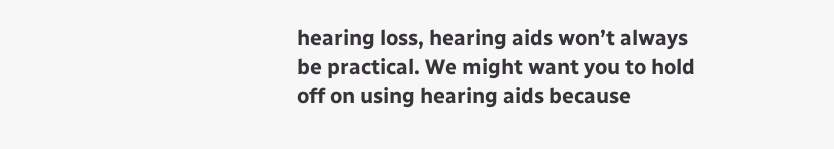hearing loss, hearing aids won’t always be practical. We might want you to hold off on using hearing aids because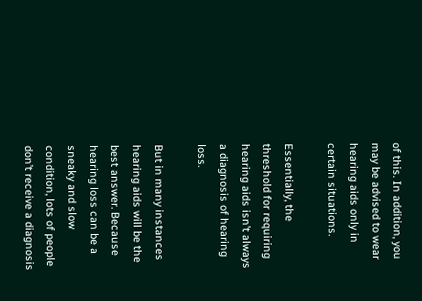of this. In addition, you may be advised to wear hearing aids only in certain situations.

Essentially, the threshold for requiring hearing aids isn’t always a diagnosis of hearing loss.

But in many instances hearing aids will be the best answer. Because hearing loss can be a sneaky and slow condition, lots of people don’t receive a diagnosis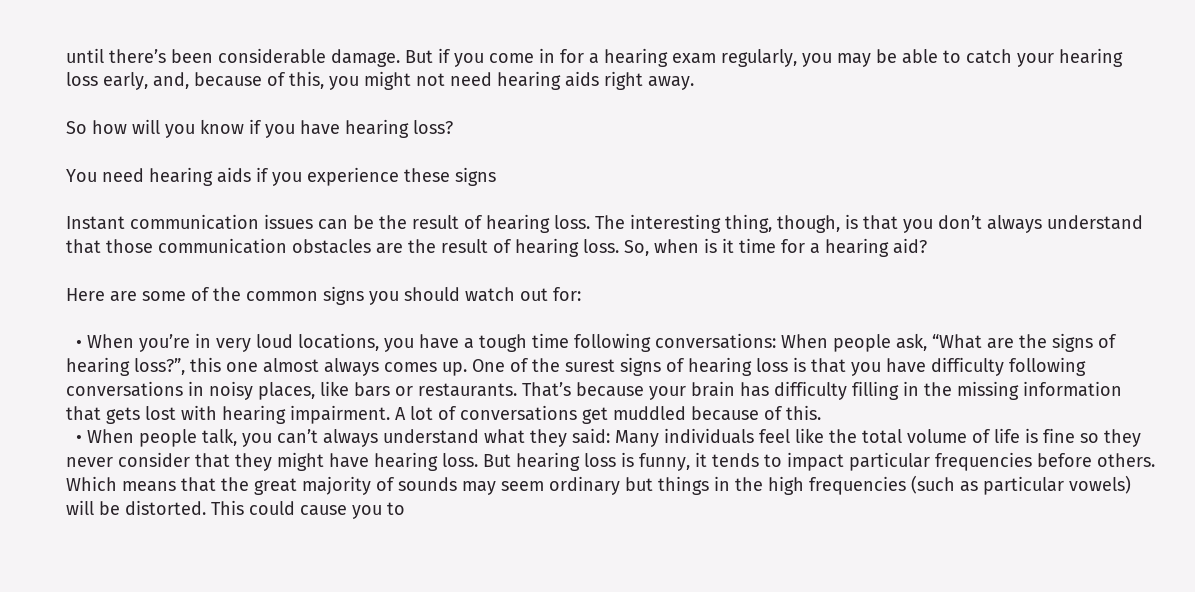until there’s been considerable damage. But if you come in for a hearing exam regularly, you may be able to catch your hearing loss early, and, because of this, you might not need hearing aids right away.

So how will you know if you have hearing loss?

You need hearing aids if you experience these signs

Instant communication issues can be the result of hearing loss. The interesting thing, though, is that you don’t always understand that those communication obstacles are the result of hearing loss. So, when is it time for a hearing aid?

Here are some of the common signs you should watch out for:

  • When you’re in very loud locations, you have a tough time following conversations: When people ask, “What are the signs of hearing loss?”, this one almost always comes up. One of the surest signs of hearing loss is that you have difficulty following conversations in noisy places, like bars or restaurants. That’s because your brain has difficulty filling in the missing information that gets lost with hearing impairment. A lot of conversations get muddled because of this.
  • When people talk, you can’t always understand what they said: Many individuals feel like the total volume of life is fine so they never consider that they might have hearing loss. But hearing loss is funny, it tends to impact particular frequencies before others. Which means that the great majority of sounds may seem ordinary but things in the high frequencies (such as particular vowels) will be distorted. This could cause you to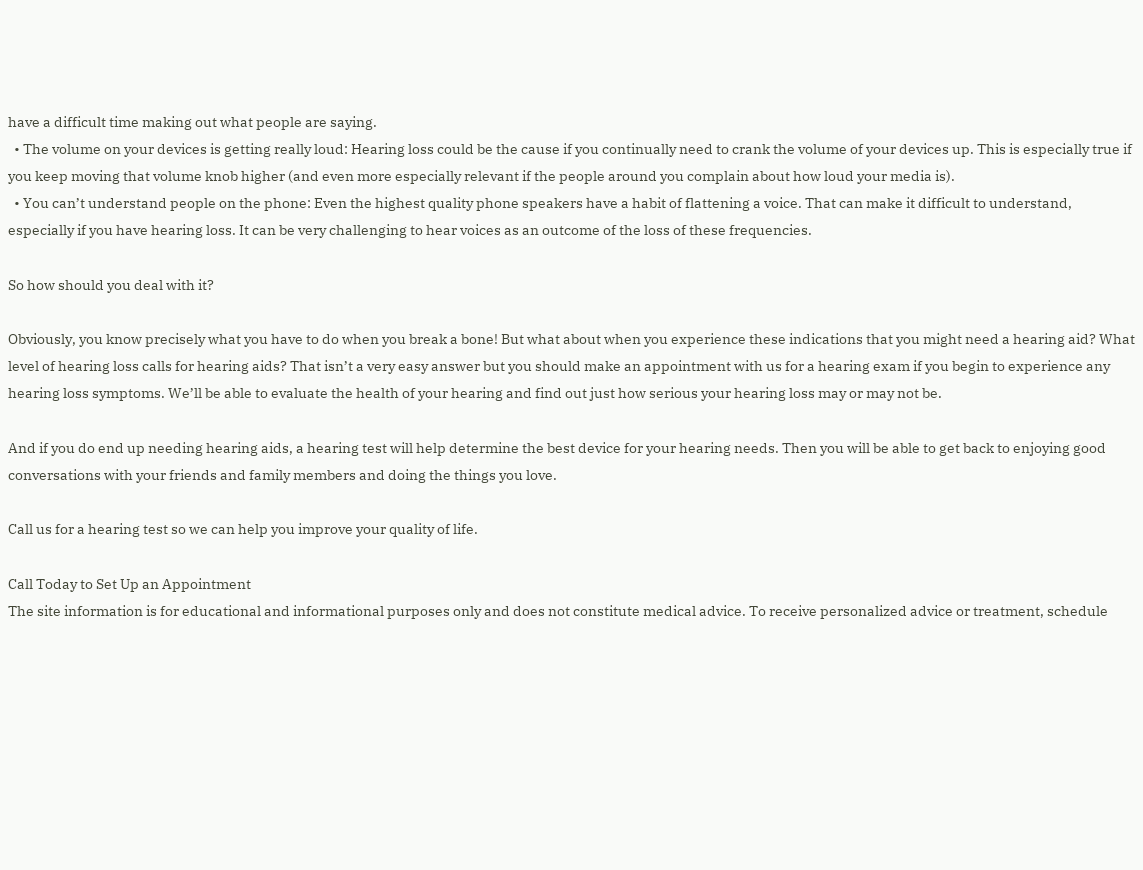have a difficult time making out what people are saying.
  • The volume on your devices is getting really loud: Hearing loss could be the cause if you continually need to crank the volume of your devices up. This is especially true if you keep moving that volume knob higher (and even more especially relevant if the people around you complain about how loud your media is).
  • You can’t understand people on the phone: Even the highest quality phone speakers have a habit of flattening a voice. That can make it difficult to understand, especially if you have hearing loss. It can be very challenging to hear voices as an outcome of the loss of these frequencies.

So how should you deal with it?

Obviously, you know precisely what you have to do when you break a bone! But what about when you experience these indications that you might need a hearing aid? What level of hearing loss calls for hearing aids? That isn’t a very easy answer but you should make an appointment with us for a hearing exam if you begin to experience any hearing loss symptoms. We’ll be able to evaluate the health of your hearing and find out just how serious your hearing loss may or may not be.

And if you do end up needing hearing aids, a hearing test will help determine the best device for your hearing needs. Then you will be able to get back to enjoying good conversations with your friends and family members and doing the things you love.

Call us for a hearing test so we can help you improve your quality of life.

Call Today to Set Up an Appointment
The site information is for educational and informational purposes only and does not constitute medical advice. To receive personalized advice or treatment, schedule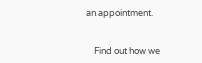an appointment.


    Find out how we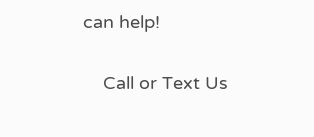can help!

    Call or Text Us